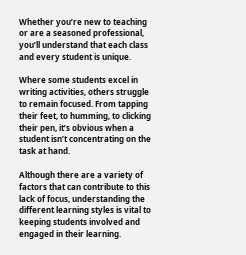Whether you’re new to teaching or are a seasoned professional, you’ll understand that each class and every student is unique.

Where some students excel in writing activities, others struggle to remain focused. From tapping their feet, to humming, to clicking their pen, it’s obvious when a student isn’t concentrating on the task at hand.

Although there are a variety of factors that can contribute to this lack of focus, understanding the different learning styles is vital to keeping students involved and engaged in their learning.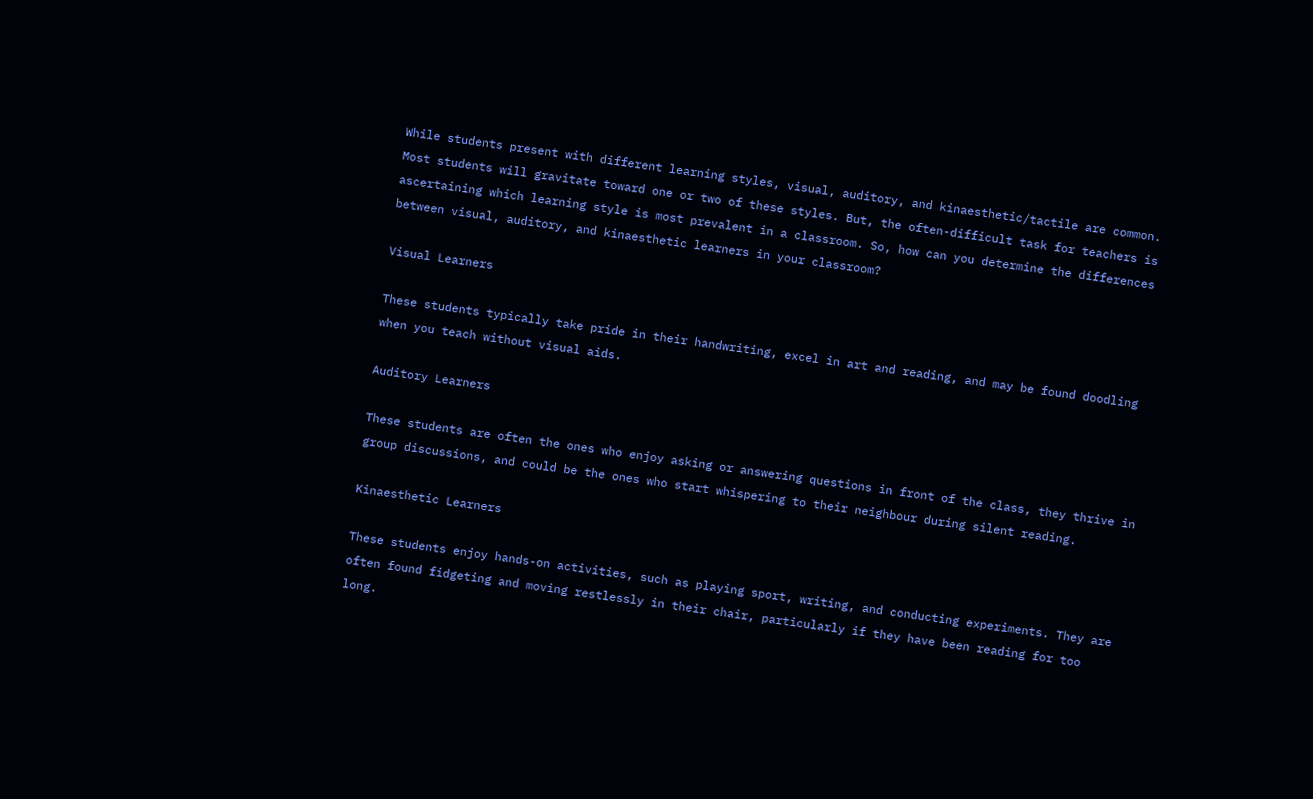While students present with different learning styles, visual, auditory, and kinaesthetic/tactile are common. Most students will gravitate toward one or two of these styles. But, the often-difficult task for teachers is ascertaining which learning style is most prevalent in a classroom. So, how can you determine the differences between visual, auditory, and kinaesthetic learners in your classroom?

Visual Learners

These students typically take pride in their handwriting, excel in art and reading, and may be found doodling when you teach without visual aids.

Auditory Learners

These students are often the ones who enjoy asking or answering questions in front of the class, they thrive in group discussions, and could be the ones who start whispering to their neighbour during silent reading.

Kinaesthetic Learners

These students enjoy hands-on activities, such as playing sport, writing, and conducting experiments. They are often found fidgeting and moving restlessly in their chair, particularly if they have been reading for too long.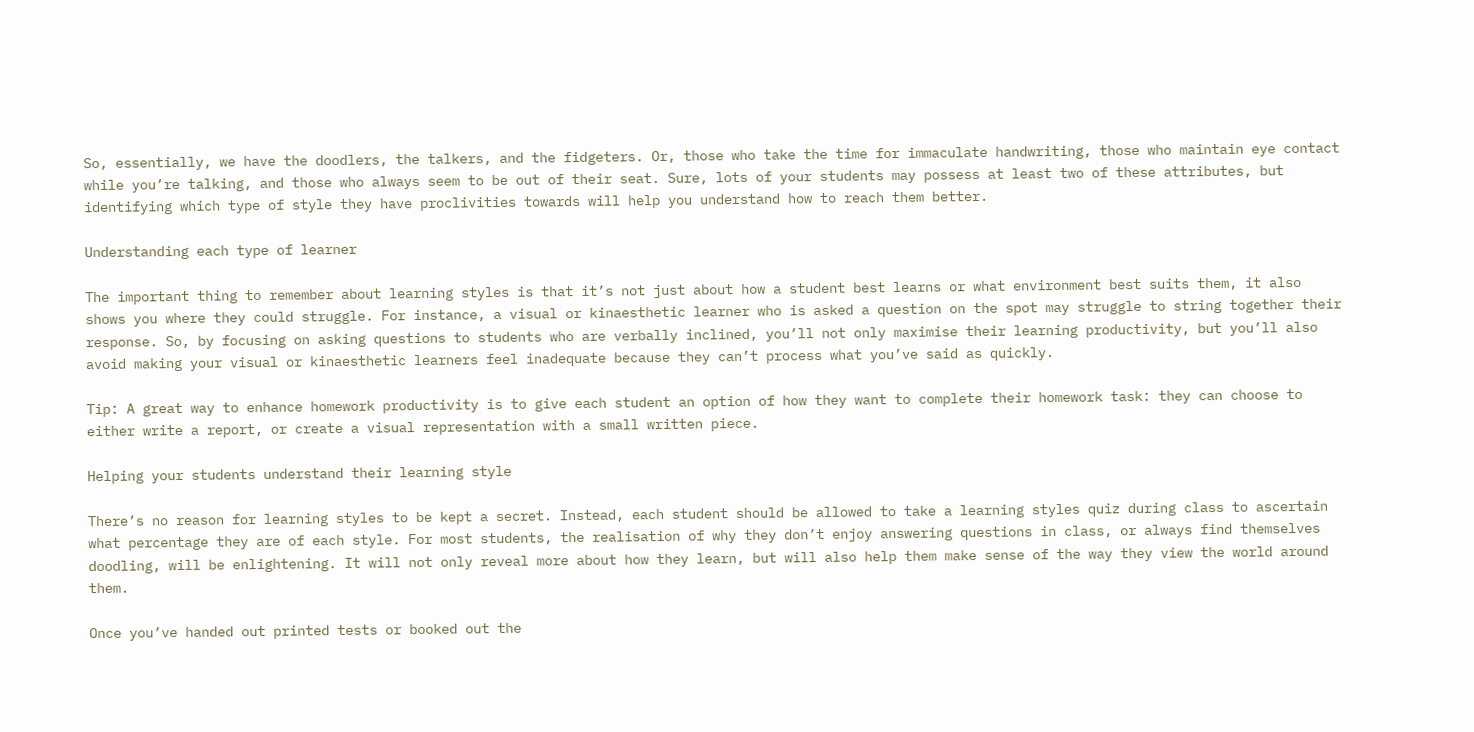So, essentially, we have the doodlers, the talkers, and the fidgeters. Or, those who take the time for immaculate handwriting, those who maintain eye contact while you’re talking, and those who always seem to be out of their seat. Sure, lots of your students may possess at least two of these attributes, but identifying which type of style they have proclivities towards will help you understand how to reach them better.

Understanding each type of learner

The important thing to remember about learning styles is that it’s not just about how a student best learns or what environment best suits them, it also shows you where they could struggle. For instance, a visual or kinaesthetic learner who is asked a question on the spot may struggle to string together their response. So, by focusing on asking questions to students who are verbally inclined, you’ll not only maximise their learning productivity, but you’ll also avoid making your visual or kinaesthetic learners feel inadequate because they can’t process what you’ve said as quickly.

Tip: A great way to enhance homework productivity is to give each student an option of how they want to complete their homework task: they can choose to either write a report, or create a visual representation with a small written piece.

Helping your students understand their learning style

There’s no reason for learning styles to be kept a secret. Instead, each student should be allowed to take a learning styles quiz during class to ascertain what percentage they are of each style. For most students, the realisation of why they don’t enjoy answering questions in class, or always find themselves doodling, will be enlightening. It will not only reveal more about how they learn, but will also help them make sense of the way they view the world around them.

Once you’ve handed out printed tests or booked out the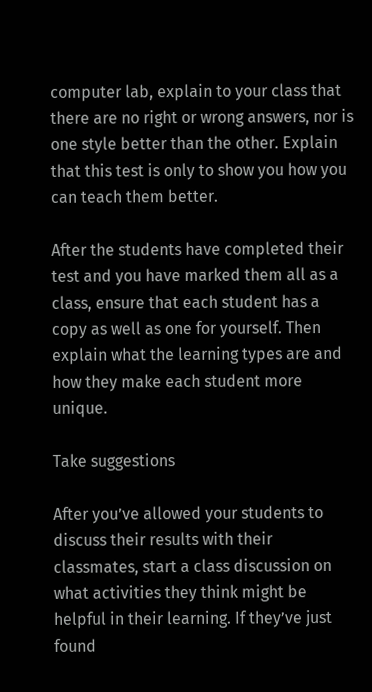computer lab, explain to your class that there are no right or wrong answers, nor is one style better than the other. Explain that this test is only to show you how you can teach them better.

After the students have completed their test and you have marked them all as a class, ensure that each student has a copy as well as one for yourself. Then explain what the learning types are and how they make each student more unique.

Take suggestions

After you’ve allowed your students to discuss their results with their classmates, start a class discussion on what activities they think might be helpful in their learning. If they’ve just found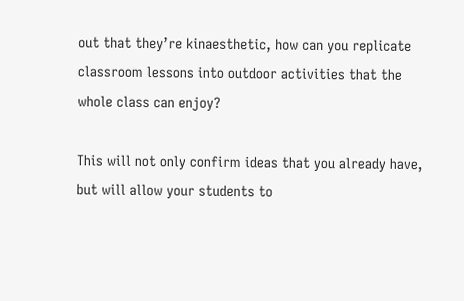out that they’re kinaesthetic, how can you replicate classroom lessons into outdoor activities that the whole class can enjoy?

This will not only confirm ideas that you already have, but will allow your students to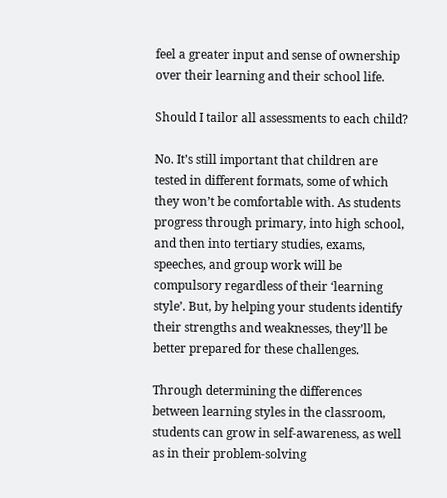feel a greater input and sense of ownership over their learning and their school life.

Should I tailor all assessments to each child?

No. It’s still important that children are tested in different formats, some of which they won’t be comfortable with. As students progress through primary, into high school, and then into tertiary studies, exams, speeches, and group work will be compulsory regardless of their ‘learning style’. But, by helping your students identify their strengths and weaknesses, they’ll be better prepared for these challenges.

Through determining the differences between learning styles in the classroom, students can grow in self-awareness, as well as in their problem-solving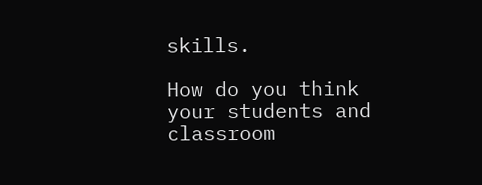skills.

How do you think your students and classroom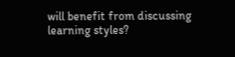will benefit from discussing learning styles?